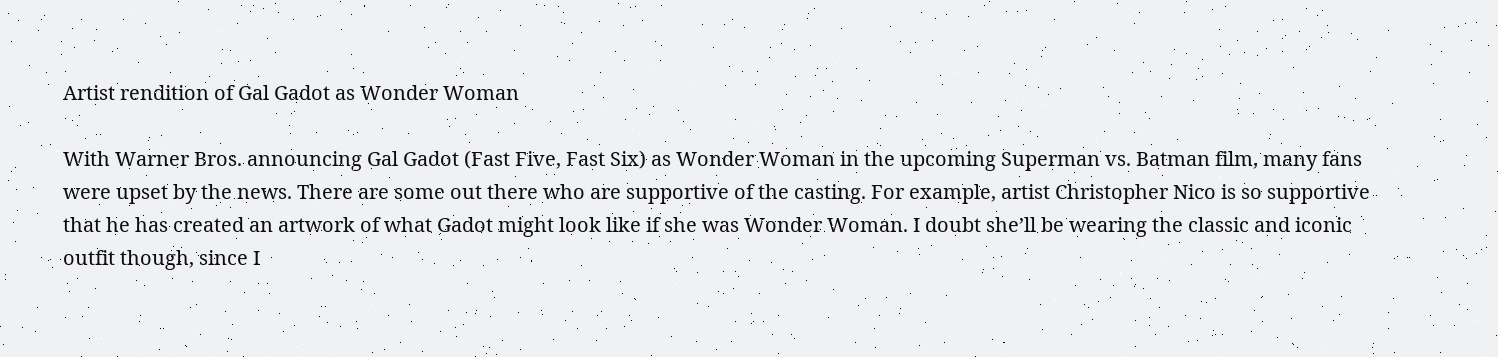Artist rendition of Gal Gadot as Wonder Woman

With Warner Bros. announcing Gal Gadot (Fast Five, Fast Six) as Wonder Woman in the upcoming Superman vs. Batman film, many fans were upset by the news. There are some out there who are supportive of the casting. For example, artist Christopher Nico is so supportive that he has created an artwork of what Gadot might look like if she was Wonder Woman. I doubt she’ll be wearing the classic and iconic outfit though, since I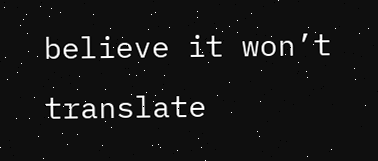believe it won’t translate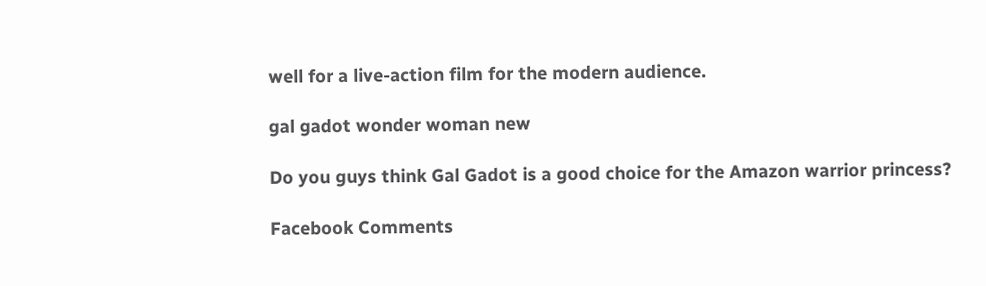well for a live-action film for the modern audience.

gal gadot wonder woman new

Do you guys think Gal Gadot is a good choice for the Amazon warrior princess?

Facebook Comments